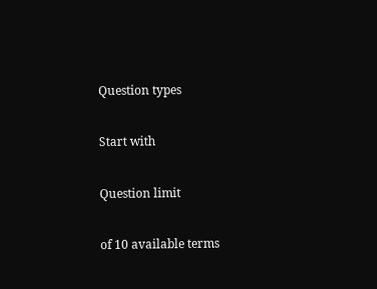Question types

Start with

Question limit

of 10 available terms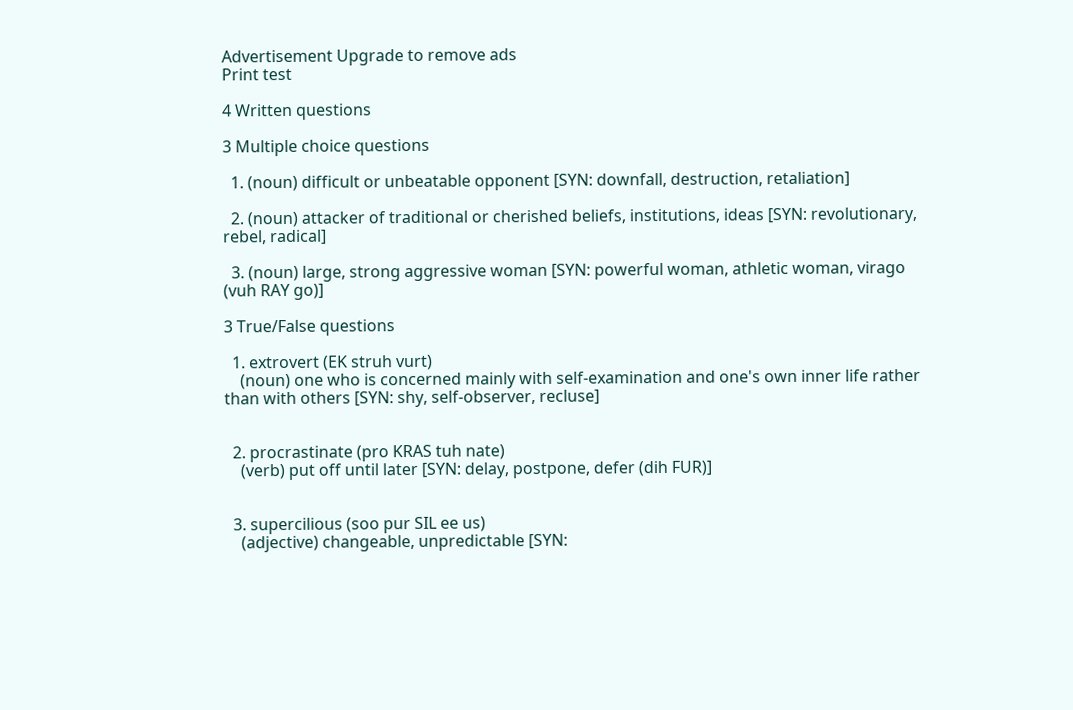Advertisement Upgrade to remove ads
Print test

4 Written questions

3 Multiple choice questions

  1. (noun) difficult or unbeatable opponent [SYN: downfall, destruction, retaliation]

  2. (noun) attacker of traditional or cherished beliefs, institutions, ideas [SYN: revolutionary, rebel, radical]

  3. (noun) large, strong aggressive woman [SYN: powerful woman, athletic woman, virago (vuh RAY go)]

3 True/False questions

  1. extrovert (EK struh vurt)
    (noun) one who is concerned mainly with self-examination and one's own inner life rather than with others [SYN: shy, self-observer, recluse]


  2. procrastinate (pro KRAS tuh nate)
    (verb) put off until later [SYN: delay, postpone, defer (dih FUR)]


  3. supercilious (soo pur SIL ee us)
    (adjective) changeable, unpredictable [SYN: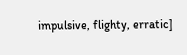impulsive, flighty, erratic]